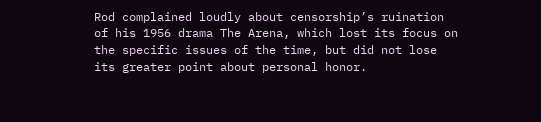Rod complained loudly about censorship’s ruination of his 1956 drama The Arena, which lost its focus on the specific issues of the time, but did not lose its greater point about personal honor.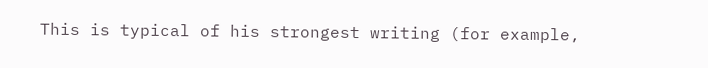This is typical of his strongest writing (for example,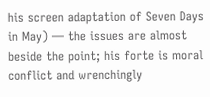his screen adaptation of Seven Days in May) — the issues are almost beside the point; his forte is moral conflict and wrenchingly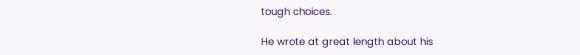tough choices.

He wrote at great length about his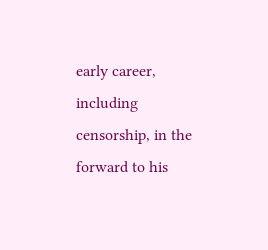early career, including censorship, in the forward to his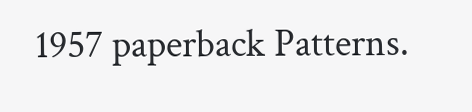1957 paperback Patterns.